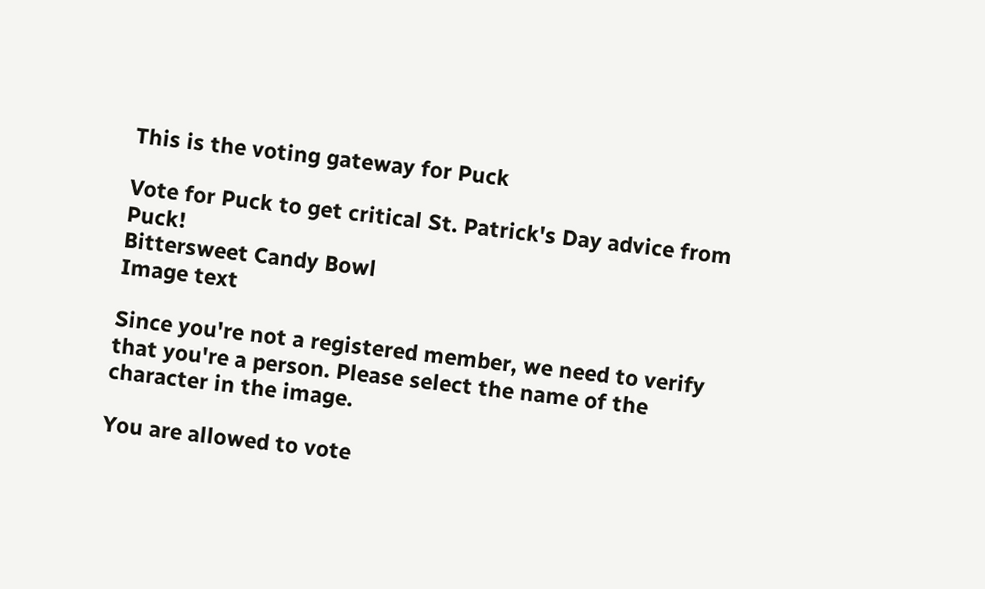This is the voting gateway for Puck

Vote for Puck to get critical St. Patrick's Day advice from Puck!
Bittersweet Candy Bowl
Image text

Since you're not a registered member, we need to verify that you're a person. Please select the name of the character in the image.

You are allowed to vote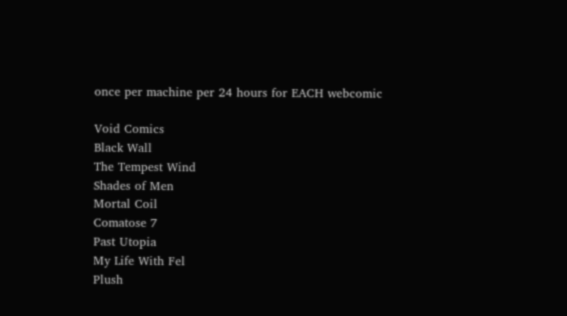once per machine per 24 hours for EACH webcomic

Void Comics
Black Wall
The Tempest Wind
Shades of Men
Mortal Coil
Comatose 7
Past Utopia
My Life With Fel
Plush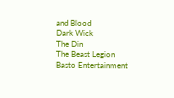and Blood
Dark Wick
The Din
The Beast Legion
Basto Entertainment